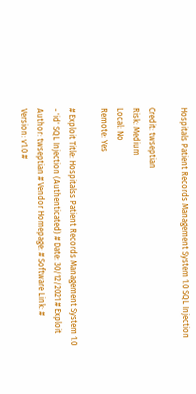Hospitals Patient Records Management System 1.0 SQL Injection

Credit: twseptian
Risk: Medium
Local: No
Remote: Yes

# Exploit Title: Hospitalss Patient Records Management System 1.0 - 'id' SQL Injection (Authenticated) # Date: 30/12/2021 # Exploit Author: twseptian # Vendor Homepage: # Software Link: # Version: v1.0 #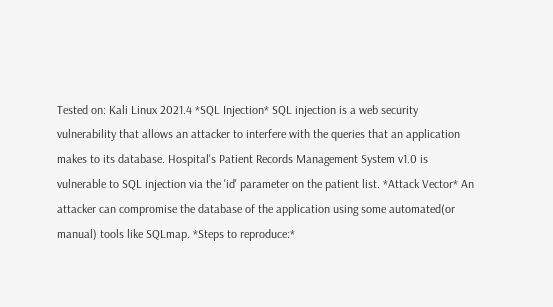Tested on: Kali Linux 2021.4 *SQL Injection* SQL injection is a web security vulnerability that allows an attacker to interfere with the queries that an application makes to its database. Hospital's Patient Records Management System v1.0 is vulnerable to SQL injection via the 'id' parameter on the patient list. *Attack Vector* An attacker can compromise the database of the application using some automated(or manual) tools like SQLmap. *Steps to reproduce:*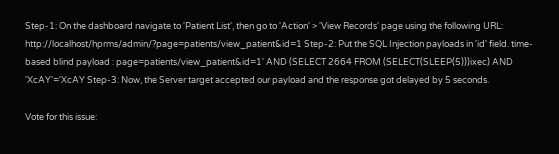Step-1: On the dashboard navigate to 'Patient List', then go to 'Action' > 'View Records' page using the following URL: http://localhost/hprms/admin/?page=patients/view_patient&id=1 Step-2: Put the SQL Injection payloads in 'id' field. time-based blind payload : page=patients/view_patient&id=1' AND (SELECT 2664 FROM (SELECT(SLEEP(5)))ixec) AND 'XcAY'='XcAY Step-3: Now, the Server target accepted our payload and the response got delayed by 5 seconds.

Vote for this issue: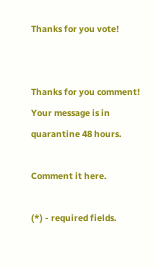Thanks for you vote!


Thanks for you comment!
Your message is in quarantine 48 hours.

Comment it here.

(*) - required fields.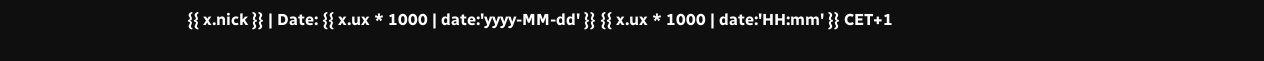{{ x.nick }} | Date: {{ x.ux * 1000 | date:'yyyy-MM-dd' }} {{ x.ux * 1000 | date:'HH:mm' }} CET+1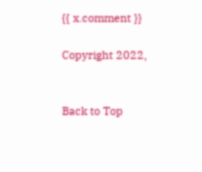{{ x.comment }}

Copyright 2022,


Back to Top